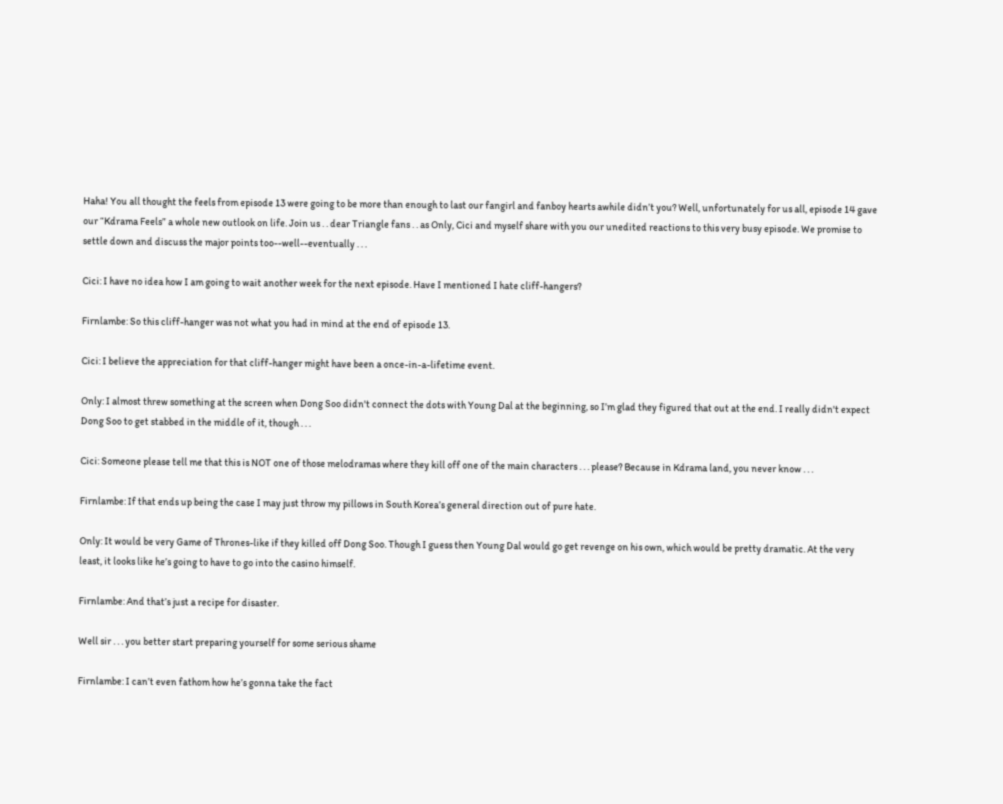Haha! You all thought the feels from episode 13 were going to be more than enough to last our fangirl and fanboy hearts awhile didn’t you? Well, unfortunately for us all, episode 14 gave our “Kdrama Feels” a whole new outlook on life. Join us . . dear Triangle fans . . as Only, Cici and myself share with you our unedited reactions to this very busy episode. We promise to settle down and discuss the major points too--well--eventually . . .

Cici: I have no idea how I am going to wait another week for the next episode. Have I mentioned I hate cliff-hangers?

Firnlambe: So this cliff-hanger was not what you had in mind at the end of episode 13.

Cici: I believe the appreciation for that cliff-hanger might have been a once-in-a-lifetime event.

Only: I almost threw something at the screen when Dong Soo didn't connect the dots with Young Dal at the beginning, so I’m glad they figured that out at the end. I really didn't expect Dong Soo to get stabbed in the middle of it, though . . .

Cici: Someone please tell me that this is NOT one of those melodramas where they kill off one of the main characters . . . please? Because in Kdrama land, you never know . . .

Firnlambe: If that ends up being the case I may just throw my pillows in South Korea’s general direction out of pure hate.

Only: It would be very Game of Thrones-like if they killed off Dong Soo. Though I guess then Young Dal would go get revenge on his own, which would be pretty dramatic. At the very least, it looks like he’s going to have to go into the casino himself.

Firnlambe: And that’s just a recipe for disaster.

Well sir . . . you better start preparing yourself for some serious shame

Firnlambe: I can’t even fathom how he’s gonna take the fact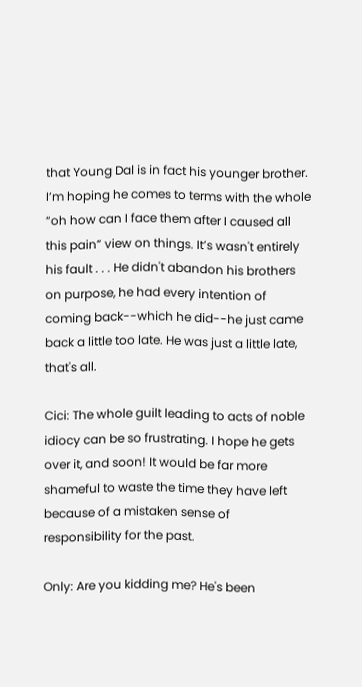that Young Dal is in fact his younger brother. I’m hoping he comes to terms with the whole “oh how can I face them after I caused all this pain” view on things. It’s wasn't entirely his fault . . . He didn't abandon his brothers on purpose, he had every intention of coming back--which he did--he just came back a little too late. He was just a little late, that's all.

Cici: The whole guilt leading to acts of noble idiocy can be so frustrating. I hope he gets over it, and soon! It would be far more shameful to waste the time they have left because of a mistaken sense of responsibility for the past.

Only: Are you kidding me? He's been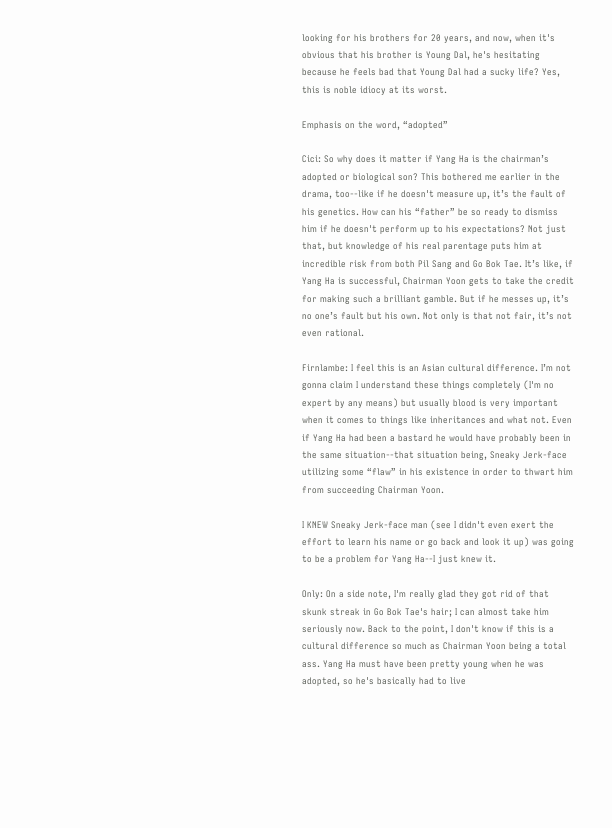looking for his brothers for 20 years, and now, when it's obvious that his brother is Young Dal, he's hesitating because he feels bad that Young Dal had a sucky life? Yes, this is noble idiocy at its worst.

Emphasis on the word, “adopted”

Cici: So why does it matter if Yang Ha is the chairman’s adopted or biological son? This bothered me earlier in the drama, too--like if he doesn't measure up, it’s the fault of his genetics. How can his “father” be so ready to dismiss him if he doesn't perform up to his expectations? Not just that, but knowledge of his real parentage puts him at incredible risk from both Pil Sang and Go Bok Tae. It’s like, if Yang Ha is successful, Chairman Yoon gets to take the credit for making such a brilliant gamble. But if he messes up, it’s no one’s fault but his own. Not only is that not fair, it’s not even rational.

Firnlambe: I feel this is an Asian cultural difference. I’m not gonna claim I understand these things completely (I'm no expert by any means) but usually blood is very important when it comes to things like inheritances and what not. Even if Yang Ha had been a bastard he would have probably been in the same situation--that situation being, Sneaky Jerk-face utilizing some “flaw” in his existence in order to thwart him from succeeding Chairman Yoon.

I KNEW Sneaky Jerk-face man (see I didn't even exert the effort to learn his name or go back and look it up) was going to be a problem for Yang Ha--I just knew it.

Only: On a side note, I'm really glad they got rid of that skunk streak in Go Bok Tae's hair; I can almost take him seriously now. Back to the point, I don't know if this is a cultural difference so much as Chairman Yoon being a total ass. Yang Ha must have been pretty young when he was adopted, so he's basically had to live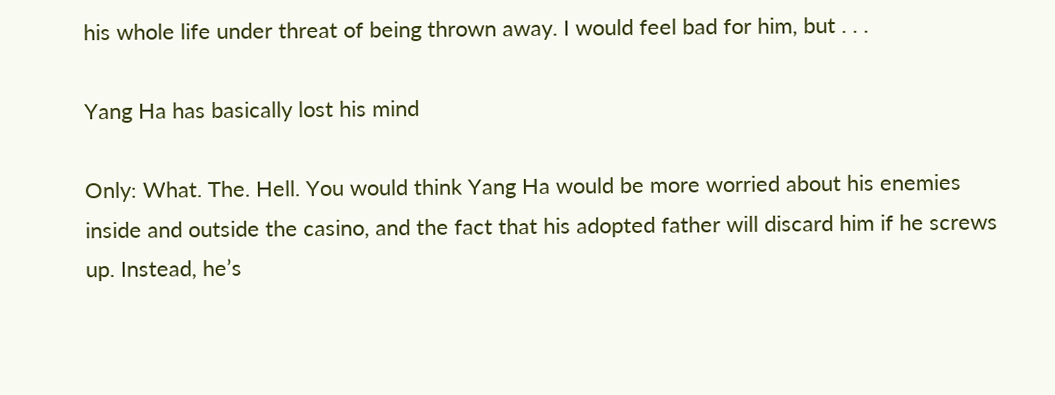his whole life under threat of being thrown away. I would feel bad for him, but . . .

Yang Ha has basically lost his mind

Only: What. The. Hell. You would think Yang Ha would be more worried about his enemies inside and outside the casino, and the fact that his adopted father will discard him if he screws up. Instead, he’s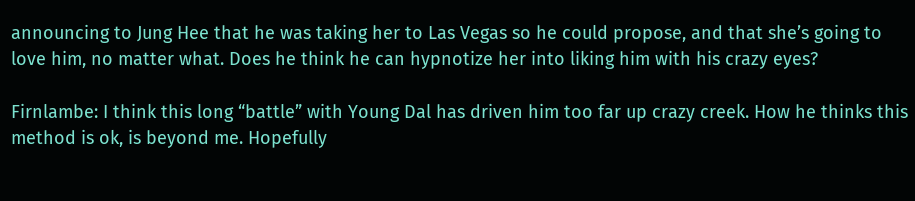announcing to Jung Hee that he was taking her to Las Vegas so he could propose, and that she’s going to love him, no matter what. Does he think he can hypnotize her into liking him with his crazy eyes?

Firnlambe: I think this long “battle” with Young Dal has driven him too far up crazy creek. How he thinks this method is ok, is beyond me. Hopefully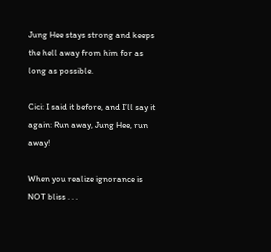Jung Hee stays strong and keeps the hell away from him for as long as possible.

Cici: I said it before, and I’ll say it again: Run away, Jung Hee, run away!

When you realize ignorance is NOT bliss . . .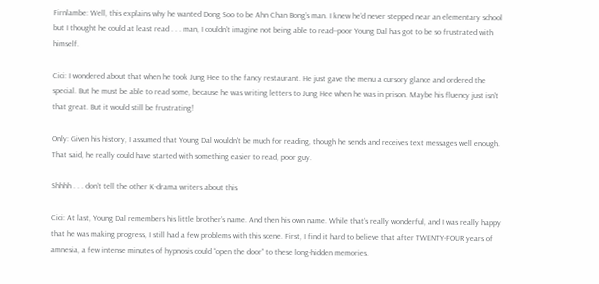Firnlambe: Well, this explains why he wanted Dong Soo to be Ahn Chan Bong’s man. I knew he’d never stepped near an elementary school but I thought he could at least read . . . man, I couldn't imagine not being able to read--poor Young Dal has got to be so frustrated with himself.

Cici: I wondered about that when he took Jung Hee to the fancy restaurant. He just gave the menu a cursory glance and ordered the special. But he must be able to read some, because he was writing letters to Jung Hee when he was in prison. Maybe his fluency just isn't that great. But it would still be frustrating!

Only: Given his history, I assumed that Young Dal wouldn't be much for reading, though he sends and receives text messages well enough. That said, he really could have started with something easier to read, poor guy.

Shhhh . . . don’t tell the other K-drama writers about this

Cici: At last, Young Dal remembers his little brother’s name. And then his own name. While that’s really wonderful, and I was really happy that he was making progress, I still had a few problems with this scene. First, I find it hard to believe that after TWENTY-FOUR years of amnesia, a few intense minutes of hypnosis could “open the door” to these long-hidden memories.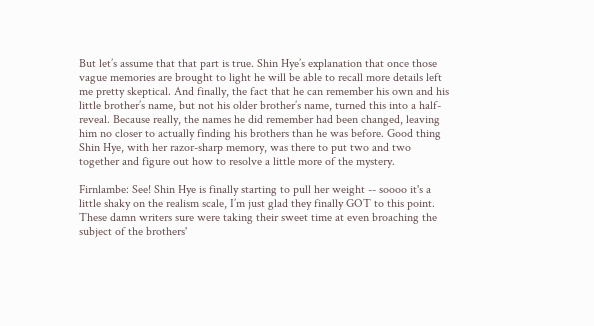But let’s assume that that part is true. Shin Hye’s explanation that once those vague memories are brought to light he will be able to recall more details left me pretty skeptical. And finally, the fact that he can remember his own and his little brother’s name, but not his older brother’s name, turned this into a half-reveal. Because really, the names he did remember had been changed, leaving him no closer to actually finding his brothers than he was before. Good thing Shin Hye, with her razor-sharp memory, was there to put two and two together and figure out how to resolve a little more of the mystery.

Firnlambe: See! Shin Hye is finally starting to pull her weight -- soooo it's a little shaky on the realism scale, I’m just glad they finally GOT to this point. These damn writers sure were taking their sweet time at even broaching the subject of the brothers'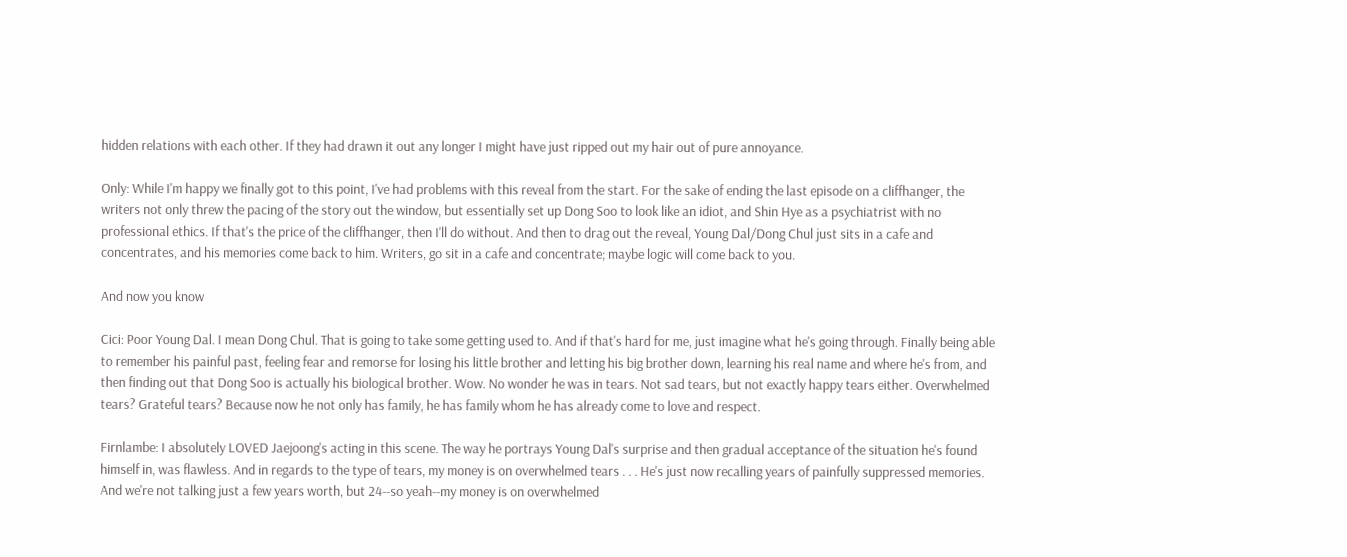hidden relations with each other. If they had drawn it out any longer I might have just ripped out my hair out of pure annoyance.

Only: While I'm happy we finally got to this point, I've had problems with this reveal from the start. For the sake of ending the last episode on a cliffhanger, the writers not only threw the pacing of the story out the window, but essentially set up Dong Soo to look like an idiot, and Shin Hye as a psychiatrist with no professional ethics. If that's the price of the cliffhanger, then I'll do without. And then to drag out the reveal, Young Dal/Dong Chul just sits in a cafe and concentrates, and his memories come back to him. Writers, go sit in a cafe and concentrate; maybe logic will come back to you.

And now you know

Cici: Poor Young Dal. I mean Dong Chul. That is going to take some getting used to. And if that's hard for me, just imagine what he's going through. Finally being able to remember his painful past, feeling fear and remorse for losing his little brother and letting his big brother down, learning his real name and where he's from, and then finding out that Dong Soo is actually his biological brother. Wow. No wonder he was in tears. Not sad tears, but not exactly happy tears either. Overwhelmed tears? Grateful tears? Because now he not only has family, he has family whom he has already come to love and respect.

Firnlambe: I absolutely LOVED Jaejoong's acting in this scene. The way he portrays Young Dal's surprise and then gradual acceptance of the situation he's found himself in, was flawless. And in regards to the type of tears, my money is on overwhelmed tears . . . He's just now recalling years of painfully suppressed memories. And we're not talking just a few years worth, but 24--so yeah--my money is on overwhelmed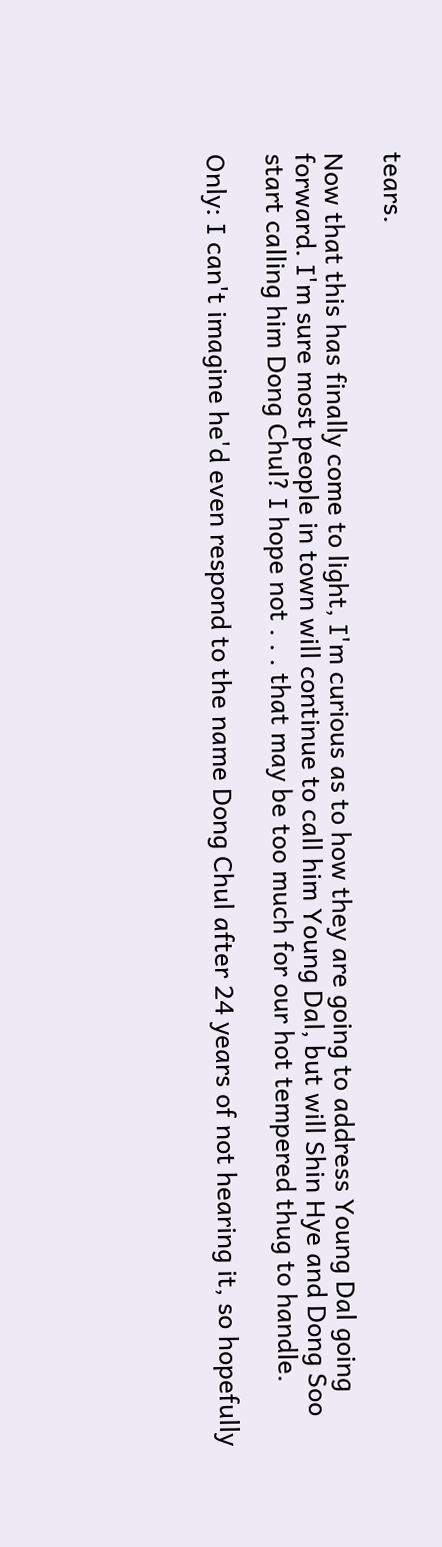tears.

Now that this has finally come to light, I'm curious as to how they are going to address Young Dal going forward. I'm sure most people in town will continue to call him Young Dal, but will Shin Hye and Dong Soo start calling him Dong Chul? I hope not . . . that may be too much for our hot tempered thug to handle.

Only: I can't imagine he'd even respond to the name Dong Chul after 24 years of not hearing it, so hopefully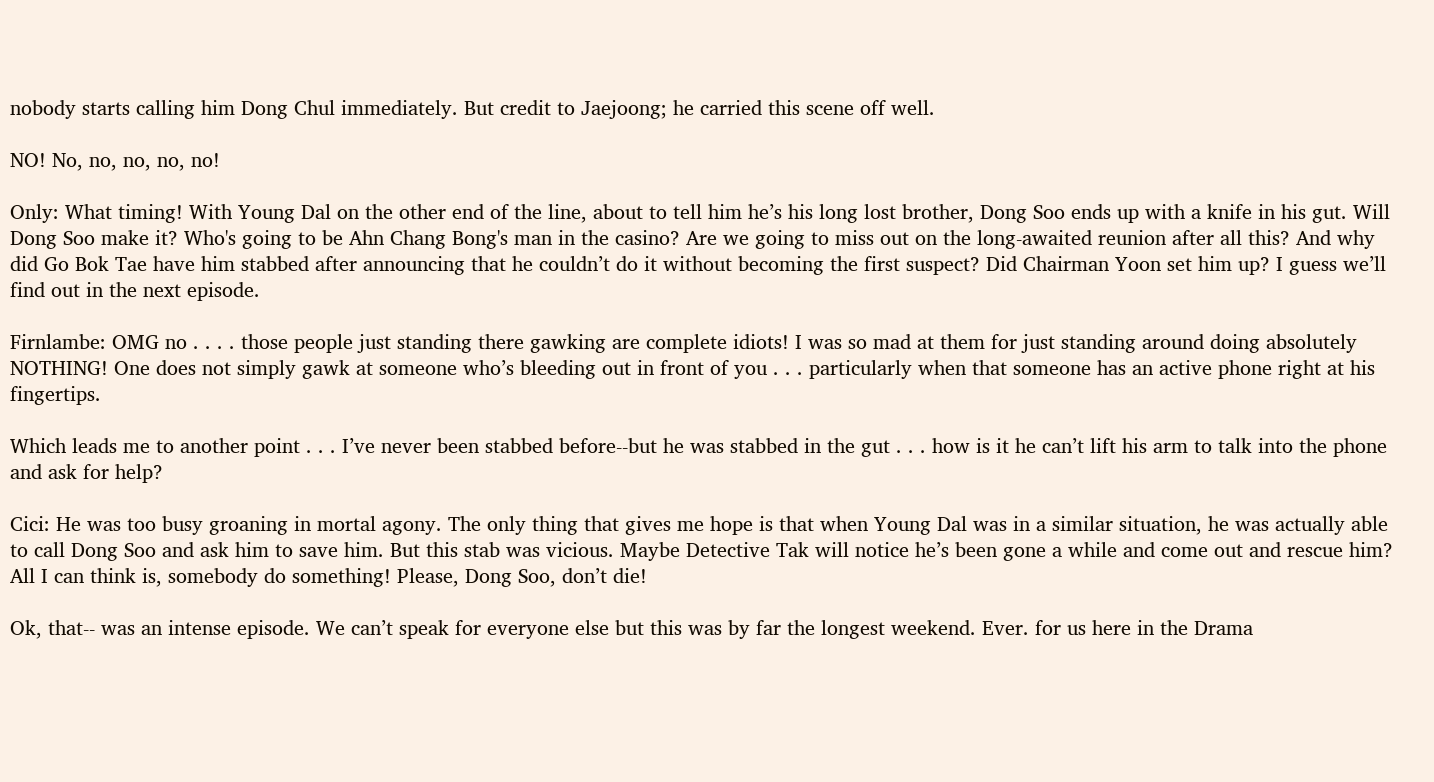nobody starts calling him Dong Chul immediately. But credit to Jaejoong; he carried this scene off well.

NO! No, no, no, no, no!

Only: What timing! With Young Dal on the other end of the line, about to tell him he’s his long lost brother, Dong Soo ends up with a knife in his gut. Will Dong Soo make it? Who's going to be Ahn Chang Bong's man in the casino? Are we going to miss out on the long-awaited reunion after all this? And why did Go Bok Tae have him stabbed after announcing that he couldn’t do it without becoming the first suspect? Did Chairman Yoon set him up? I guess we’ll find out in the next episode.

Firnlambe: OMG no . . . . those people just standing there gawking are complete idiots! I was so mad at them for just standing around doing absolutely NOTHING! One does not simply gawk at someone who’s bleeding out in front of you . . . particularly when that someone has an active phone right at his fingertips.

Which leads me to another point . . . I’ve never been stabbed before--but he was stabbed in the gut . . . how is it he can’t lift his arm to talk into the phone and ask for help?

Cici: He was too busy groaning in mortal agony. The only thing that gives me hope is that when Young Dal was in a similar situation, he was actually able to call Dong Soo and ask him to save him. But this stab was vicious. Maybe Detective Tak will notice he’s been gone a while and come out and rescue him? All I can think is, somebody do something! Please, Dong Soo, don’t die!

Ok, that-- was an intense episode. We can’t speak for everyone else but this was by far the longest weekend. Ever. for us here in the Drama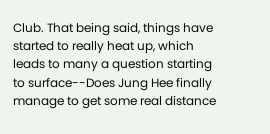Club. That being said, things have started to really heat up, which leads to many a question starting to surface--Does Jung Hee finally manage to get some real distance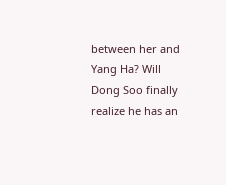between her and Yang Ha? Will Dong Soo finally realize he has an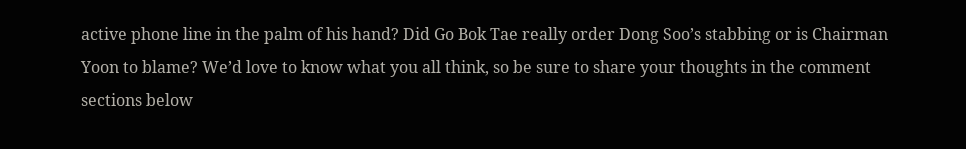active phone line in the palm of his hand? Did Go Bok Tae really order Dong Soo’s stabbing or is Chairman Yoon to blame? We’d love to know what you all think, so be sure to share your thoughts in the comment sections below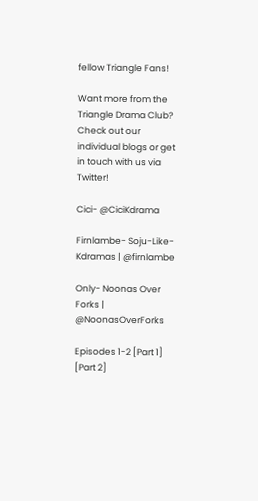fellow Triangle Fans!

Want more from the Triangle Drama Club? Check out our individual blogs or get in touch with us via Twitter!

Cici- @CiciKdrama

Firnlambe- Soju-Like-Kdramas | @firnlambe

Only- Noonas Over Forks | @NoonasOverForks

Episodes 1-2 [Part 1] [Part 2]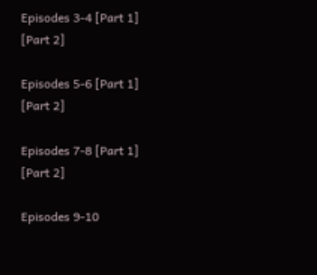Episodes 3-4 [Part 1] [Part 2]

Episodes 5-6 [Part 1] [Part 2]

Episodes 7-8 [Part 1] [Part 2]

Episodes 9-10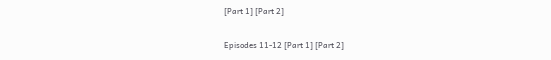[Part 1] [Part 2]

Episodes 11-12 [Part 1] [Part 2]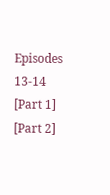Episodes 13-14 [Part 1] [Part 2]